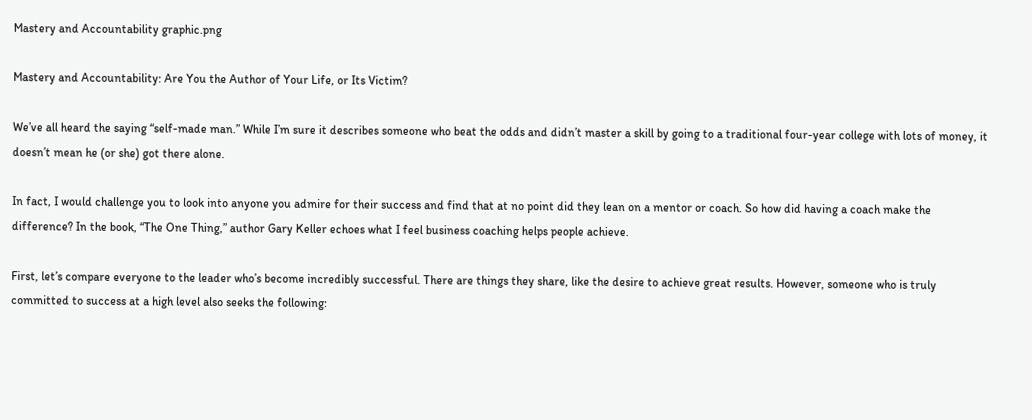Mastery and Accountability graphic.png

Mastery and Accountability: Are You the Author of Your Life, or Its Victim?

We’ve all heard the saying “self-made man.” While I’m sure it describes someone who beat the odds and didn’t master a skill by going to a traditional four-year college with lots of money, it doesn’t mean he (or she) got there alone.

In fact, I would challenge you to look into anyone you admire for their success and find that at no point did they lean on a mentor or coach. So how did having a coach make the difference? In the book, “The One Thing,” author Gary Keller echoes what I feel business coaching helps people achieve.

First, let’s compare everyone to the leader who’s become incredibly successful. There are things they share, like the desire to achieve great results. However, someone who is truly committed to success at a high level also seeks the following: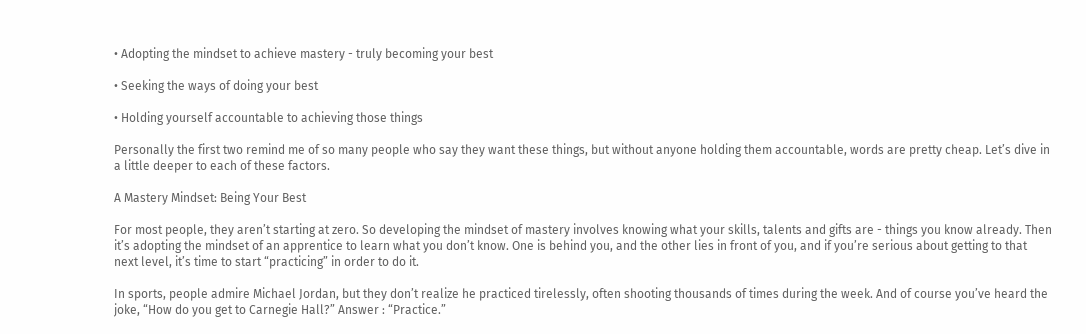• Adopting the mindset to achieve mastery - truly becoming your best

• Seeking the ways of doing your best

• Holding yourself accountable to achieving those things

Personally the first two remind me of so many people who say they want these things, but without anyone holding them accountable, words are pretty cheap. Let’s dive in a little deeper to each of these factors.

A Mastery Mindset: Being Your Best

For most people, they aren’t starting at zero. So developing the mindset of mastery involves knowing what your skills, talents and gifts are - things you know already. Then it’s adopting the mindset of an apprentice to learn what you don’t know. One is behind you, and the other lies in front of you, and if you’re serious about getting to that next level, it’s time to start “practicing” in order to do it.

In sports, people admire Michael Jordan, but they don’t realize he practiced tirelessly, often shooting thousands of times during the week. And of course you’ve heard the joke, “How do you get to Carnegie Hall?” Answer : “Practice.”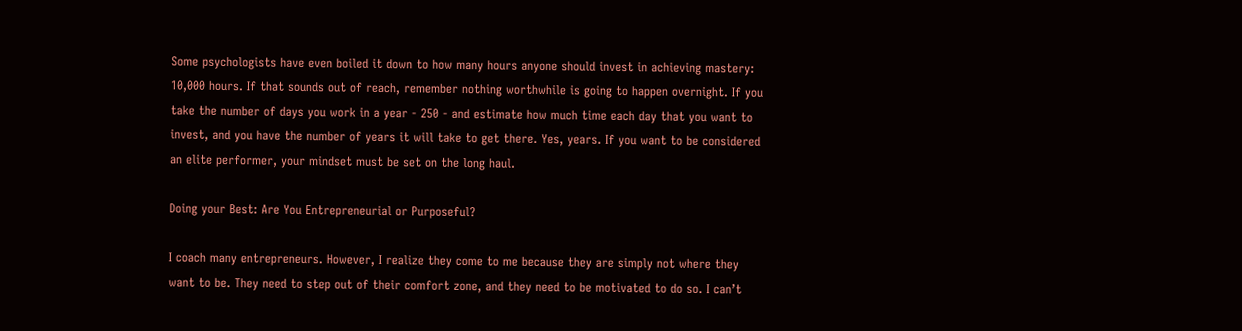Some psychologists have even boiled it down to how many hours anyone should invest in achieving mastery: 10,000 hours. If that sounds out of reach, remember nothing worthwhile is going to happen overnight. If you take the number of days you work in a year - 250 - and estimate how much time each day that you want to invest, and you have the number of years it will take to get there. Yes, years. If you want to be considered an elite performer, your mindset must be set on the long haul.

Doing your Best: Are You Entrepreneurial or Purposeful?

I coach many entrepreneurs. However, I realize they come to me because they are simply not where they want to be. They need to step out of their comfort zone, and they need to be motivated to do so. I can’t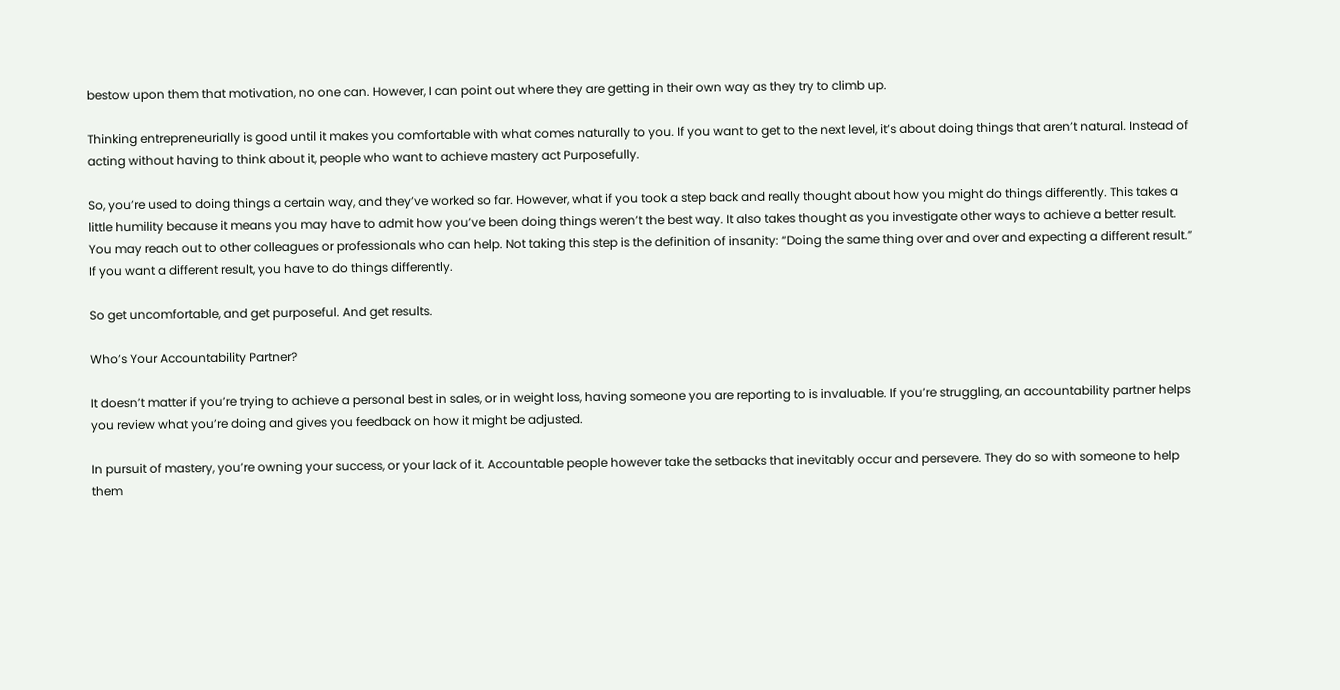bestow upon them that motivation, no one can. However, I can point out where they are getting in their own way as they try to climb up.

Thinking entrepreneurially is good until it makes you comfortable with what comes naturally to you. If you want to get to the next level, it’s about doing things that aren’t natural. Instead of acting without having to think about it, people who want to achieve mastery act Purposefully.

So, you’re used to doing things a certain way, and they’ve worked so far. However, what if you took a step back and really thought about how you might do things differently. This takes a little humility because it means you may have to admit how you’ve been doing things weren’t the best way. It also takes thought as you investigate other ways to achieve a better result. You may reach out to other colleagues or professionals who can help. Not taking this step is the definition of insanity: “Doing the same thing over and over and expecting a different result.” If you want a different result, you have to do things differently.

So get uncomfortable, and get purposeful. And get results.

Who’s Your Accountability Partner?

It doesn’t matter if you’re trying to achieve a personal best in sales, or in weight loss, having someone you are reporting to is invaluable. If you’re struggling, an accountability partner helps you review what you’re doing and gives you feedback on how it might be adjusted.

In pursuit of mastery, you’re owning your success, or your lack of it. Accountable people however take the setbacks that inevitably occur and persevere. They do so with someone to help them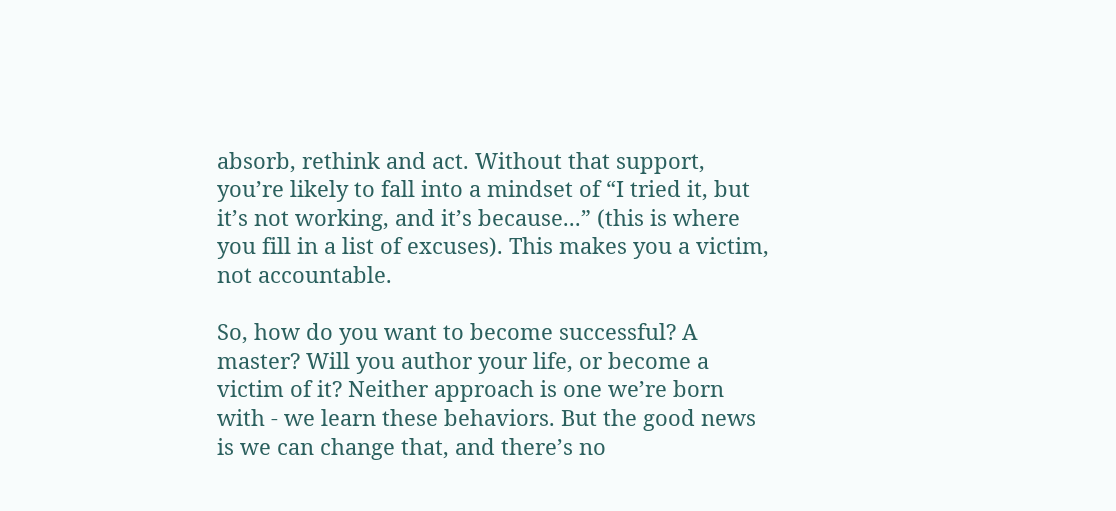absorb, rethink and act. Without that support, you’re likely to fall into a mindset of “I tried it, but it’s not working, and it’s because...” (this is where you fill in a list of excuses). This makes you a victim, not accountable.

So, how do you want to become successful? A master? Will you author your life, or become a victim of it? Neither approach is one we’re born with - we learn these behaviors. But the good news is we can change that, and there’s no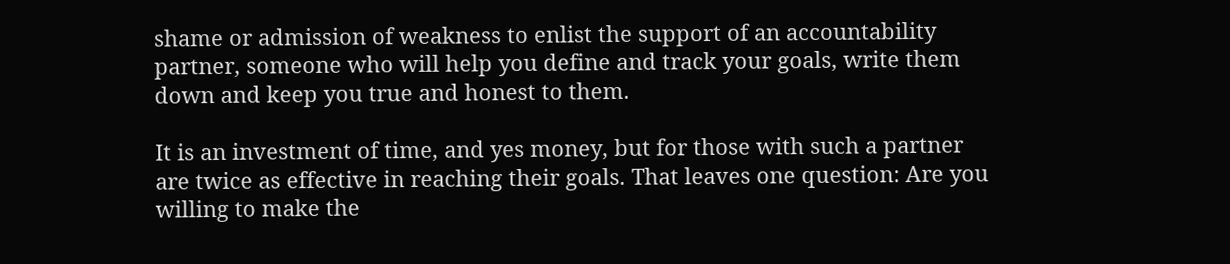shame or admission of weakness to enlist the support of an accountability partner, someone who will help you define and track your goals, write them down and keep you true and honest to them.

It is an investment of time, and yes money, but for those with such a partner are twice as effective in reaching their goals. That leaves one question: Are you willing to make the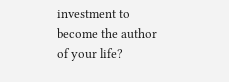investment to become the author of your life?